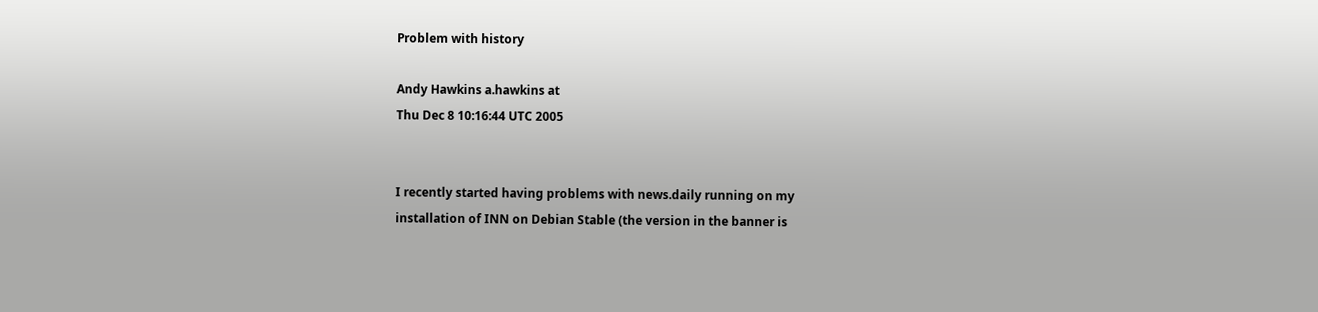Problem with history

Andy Hawkins a.hawkins at
Thu Dec 8 10:16:44 UTC 2005


I recently started having problems with news.daily running on my
installation of INN on Debian Stable (the version in the banner is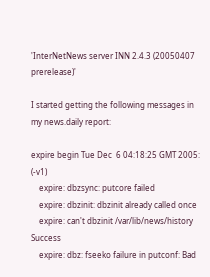'InterNetNews server INN 2.4.3 (20050407 prerelease)'

I started getting the following messages in my news.daily report:

expire begin Tue Dec  6 04:18:25 GMT 2005: (-v1)
    expire: dbzsync: putcore failed
    expire: dbzinit: dbzinit already called once
    expire: can't dbzinit /var/lib/news/history Success
    expire: dbz: fseeko failure in putconf: Bad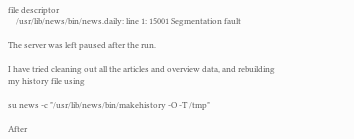file descriptor
    /usr/lib/news/bin/news.daily: line 1: 15001 Segmentation fault

The server was left paused after the run.

I have tried cleaning out all the articles and overview data, and rebuilding
my history file using

su news -c "/usr/lib/news/bin/makehistory -O -T /tmp"

After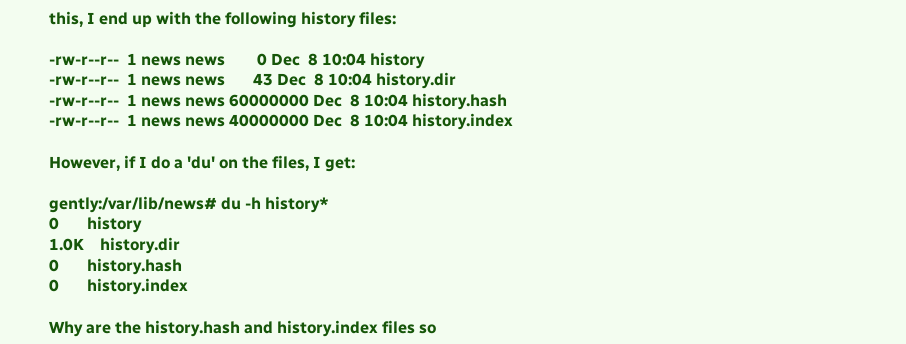this, I end up with the following history files:

-rw-r--r--  1 news news        0 Dec  8 10:04 history
-rw-r--r--  1 news news       43 Dec  8 10:04 history.dir
-rw-r--r--  1 news news 60000000 Dec  8 10:04 history.hash
-rw-r--r--  1 news news 40000000 Dec  8 10:04 history.index

However, if I do a 'du' on the files, I get:

gently:/var/lib/news# du -h history*
0       history
1.0K    history.dir
0       history.hash
0       history.index

Why are the history.hash and history.index files so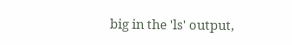big in the 'ls' output,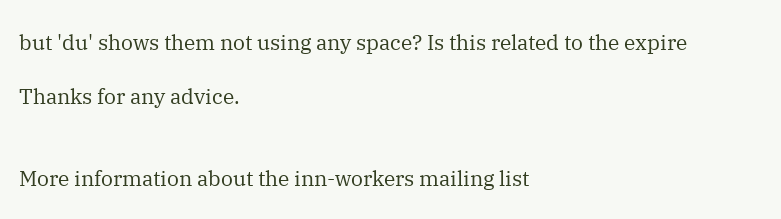but 'du' shows them not using any space? Is this related to the expire

Thanks for any advice.


More information about the inn-workers mailing list